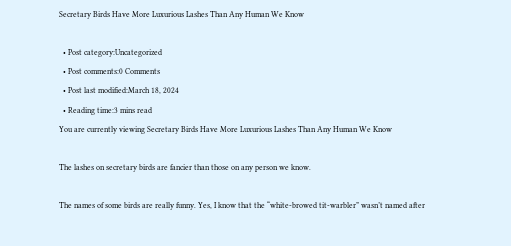Secretary Birds Have More Luxurious Lashes Than Any Human We Know

  • Post category:Uncategorized
  • Post comments:0 Comments
  • Post last modified:March 18, 2024
  • Reading time:3 mins read
You are currently viewing Secretary Birds Have More Luxurious Lashes Than Any Human We Know

The lashes on secretary birds are fancier than those on any person we know.

The names of some birds are really funny. Yes, I know that the “white-browed tit-warbler” wasn’t named after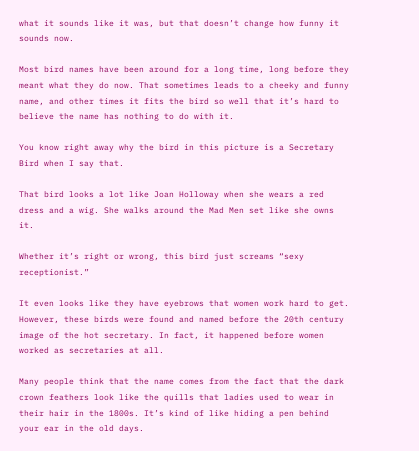what it sounds like it was, but that doesn’t change how funny it sounds now.

Most bird names have been around for a long time, long before they meant what they do now. That sometimes leads to a cheeky and funny name, and other times it fits the bird so well that it’s hard to believe the name has nothing to do with it.

You know right away why the bird in this picture is a Secretary Bird when I say that.

That bird looks a lot like Joan Holloway when she wears a red dress and a wig. She walks around the Mad Men set like she owns it.

Whether it’s right or wrong, this bird just screams “sexy receptionist.”

It even looks like they have eyebrows that women work hard to get.
However, these birds were found and named before the 20th century image of the hot secretary. In fact, it happened before women worked as secretaries at all.

Many people think that the name comes from the fact that the dark crown feathers look like the quills that ladies used to wear in their hair in the 1800s. It’s kind of like hiding a pen behind your ear in the old days.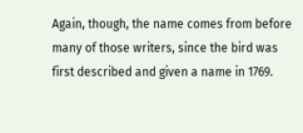Again, though, the name comes from before many of those writers, since the bird was first described and given a name in 1769.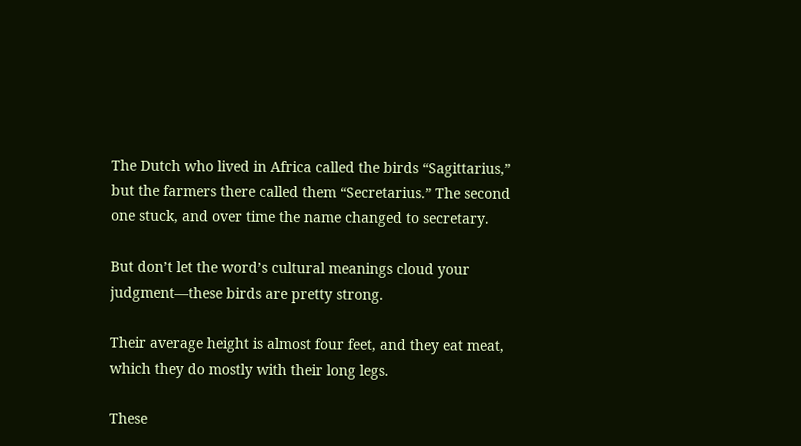The Dutch who lived in Africa called the birds “Sagittarius,” but the farmers there called them “Secretarius.” The second one stuck, and over time the name changed to secretary.

But don’t let the word’s cultural meanings cloud your judgment—these birds are pretty strong.

Their average height is almost four feet, and they eat meat, which they do mostly with their long legs.

These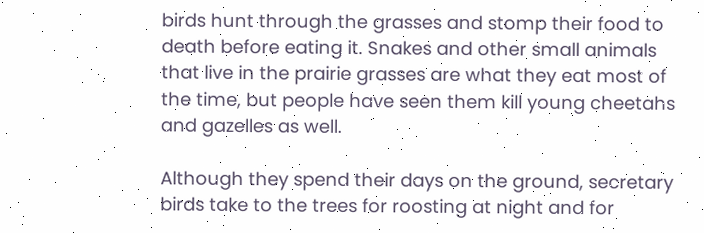birds hunt through the grasses and stomp their food to death before eating it. Snakes and other small animals that live in the prairie grasses are what they eat most of the time, but people have seen them kill young cheetahs and gazelles as well.

Although they spend their days on the ground, secretary birds take to the trees for roosting at night and for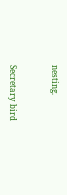nesting.


Secretary bird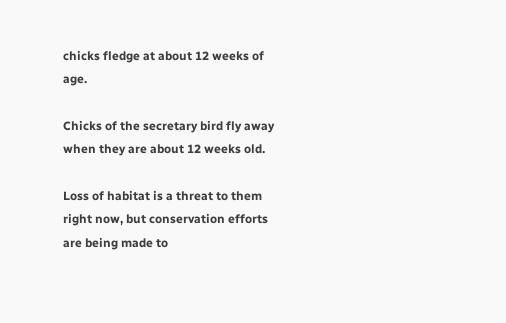chicks fledge at about 12 weeks of age.

Chicks of the secretary bird fly away when they are about 12 weeks old.

Loss of habitat is a threat to them right now, but conservation efforts are being made to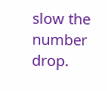slow the number drop.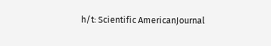h/t: Scientific AmericanJournal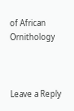of African Ornithology



Leave a Reply